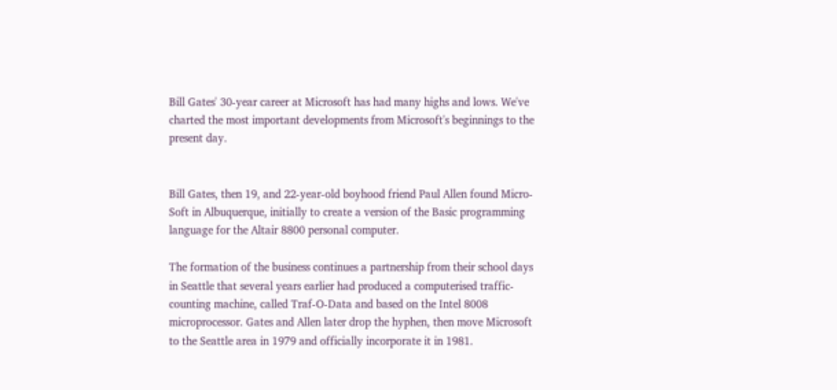Bill Gates' 30-year career at Microsoft has had many highs and lows. We've charted the most important developments from Microsoft's beginnings to the present day.


Bill Gates, then 19, and 22-year-old boyhood friend Paul Allen found Micro-Soft in Albuquerque, initially to create a version of the Basic programming language for the Altair 8800 personal computer.

The formation of the business continues a partnership from their school days in Seattle that several years earlier had produced a computerised traffic-counting machine, called Traf-O-Data and based on the Intel 8008 microprocessor. Gates and Allen later drop the hyphen, then move Microsoft to the Seattle area in 1979 and officially incorporate it in 1981.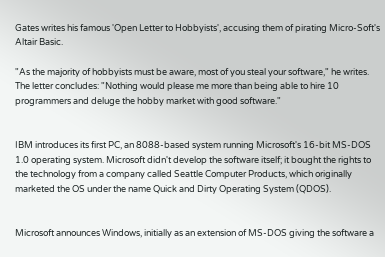Gates writes his famous 'Open Letter to Hobbyists', accusing them of pirating Micro-Soft's Altair Basic.

"As the majority of hobbyists must be aware, most of you steal your software," he writes. The letter concludes: "Nothing would please me more than being able to hire 10 programmers and deluge the hobby market with good software."


IBM introduces its first PC, an 8088-based system running Microsoft's 16-bit MS-DOS 1.0 operating system. Microsoft didn't develop the software itself; it bought the rights to the technology from a company called Seattle Computer Products, which originally marketed the OS under the name Quick and Dirty Operating System (QDOS).


Microsoft announces Windows, initially as an extension of MS-DOS giving the software a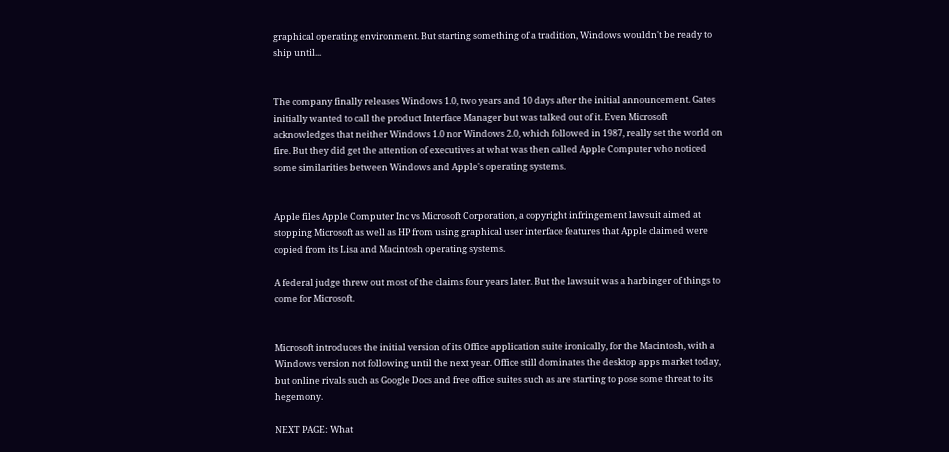graphical operating environment. But starting something of a tradition, Windows wouldn't be ready to ship until...


The company finally releases Windows 1.0, two years and 10 days after the initial announcement. Gates initially wanted to call the product Interface Manager but was talked out of it. Even Microsoft acknowledges that neither Windows 1.0 nor Windows 2.0, which followed in 1987, really set the world on fire. But they did get the attention of executives at what was then called Apple Computer who noticed some similarities between Windows and Apple's operating systems.


Apple files Apple Computer Inc vs Microsoft Corporation, a copyright infringement lawsuit aimed at stopping Microsoft as well as HP from using graphical user interface features that Apple claimed were copied from its Lisa and Macintosh operating systems.

A federal judge threw out most of the claims four years later. But the lawsuit was a harbinger of things to come for Microsoft.


Microsoft introduces the initial version of its Office application suite ironically, for the Macintosh, with a Windows version not following until the next year. Office still dominates the desktop apps market today, but online rivals such as Google Docs and free office suites such as are starting to pose some threat to its hegemony.

NEXT PAGE: What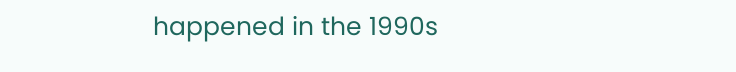happened in the 1990s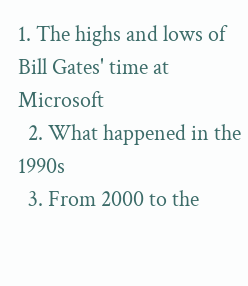1. The highs and lows of Bill Gates' time at Microsoft
  2. What happened in the 1990s
  3. From 2000 to the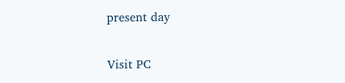present day

Visit PC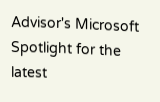Advisor's Microsoft Spotlight for the latest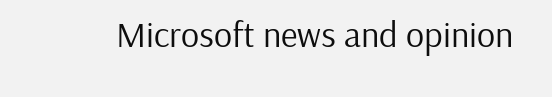Microsoft news and opinion